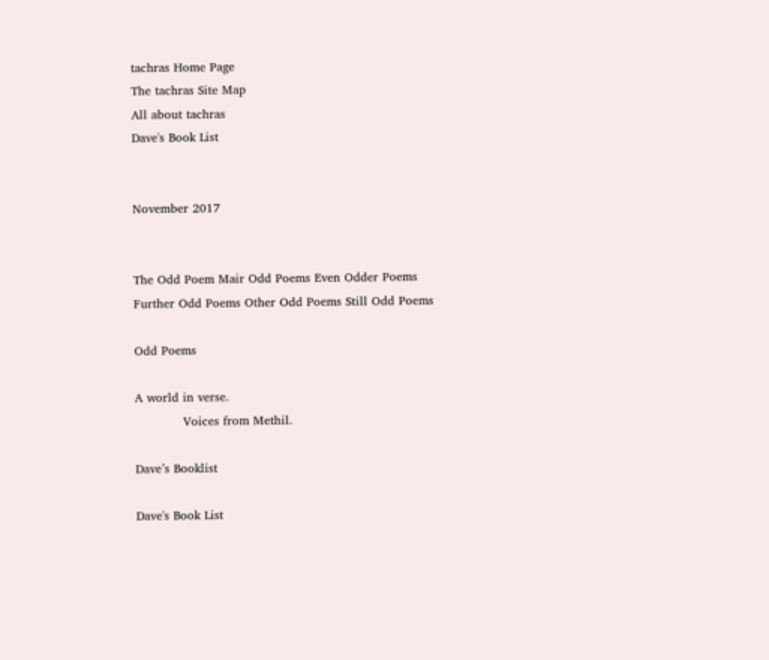tachras Home Page
The tachras Site Map
All about tachras
Dave's Book List


November 2017


The Odd Poem Mair Odd Poems Even Odder Poems
Further Odd Poems Other Odd Poems Still Odd Poems

Odd Poems

A world in verse.
            Voices from Methil.

Dave’s Booklist

Dave's Book List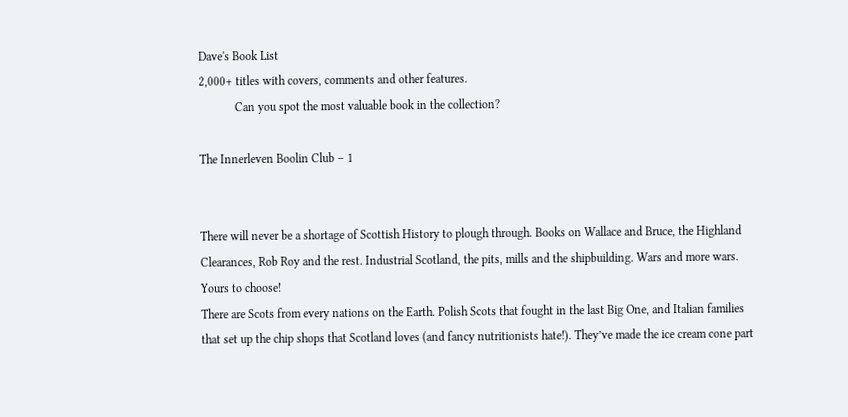Dave's Book List
2,000+ titles with covers, comments and other features.
            Can you spot the most valuable book in the collection?

The Innerleven Boolin Club – 1


There will never be a shortage of Scottish History to plough through. Books on Wallace and Bruce, the Highland Clearances, Rob Roy and the rest. Industrial Scotland, the pits, mills and the shipbuilding. Wars and more wars. Yours to choose!
There are Scots from every nations on the Earth. Polish Scots that fought in the last Big One, and Italian families that set up the chip shops that Scotland loves (and fancy nutritionists hate!). They’ve made the ice cream cone part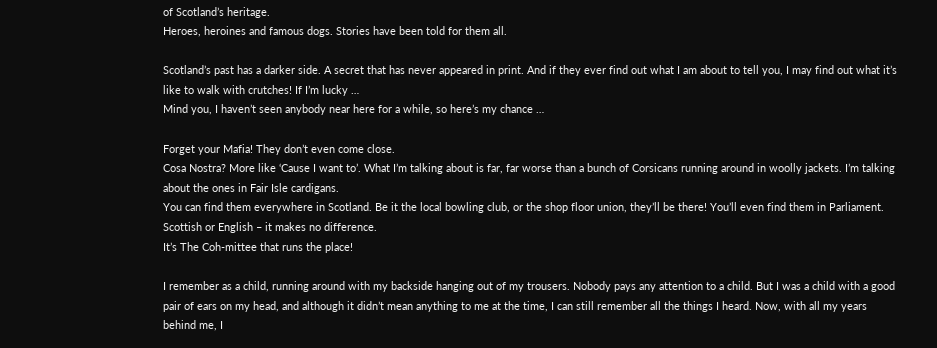of Scotland’s heritage.
Heroes, heroines and famous dogs. Stories have been told for them all.

Scotland’s past has a darker side. A secret that has never appeared in print. And if they ever find out what I am about to tell you, I may find out what it’s like to walk with crutches! If I’m lucky …
Mind you, I haven’t seen anybody near here for a while, so here’s my chance …

Forget your Mafia! They don’t even come close.
Cosa Nostra? More like ‘Cause I want to’. What I’m talking about is far, far worse than a bunch of Corsicans running around in woolly jackets. I’m talking about the ones in Fair Isle cardigans.
You can find them everywhere in Scotland. Be it the local bowling club, or the shop floor union, they’ll be there! You’ll even find them in Parliament. Scottish or English – it makes no difference.
It’s The Coh-mittee that runs the place!

I remember as a child, running around with my backside hanging out of my trousers. Nobody pays any attention to a child. But I was a child with a good pair of ears on my head, and although it didn’t mean anything to me at the time, I can still remember all the things I heard. Now, with all my years behind me, I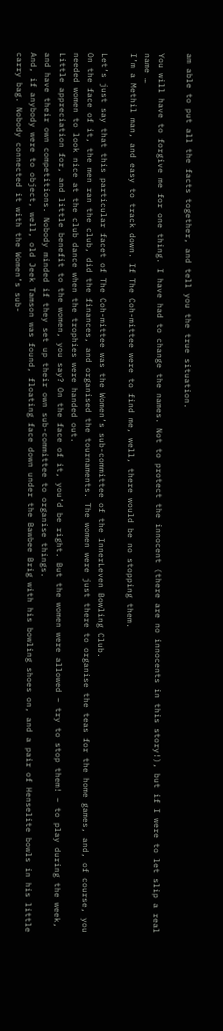am able to put all the facts together, and tell you the true situation.

You will have to forgive me for one thing. I have had to change the names. Not to protect the innocent (there are no innocents in this story!), but if I were to let slip a real name …
I’m a Methil man, and easy to track down. If The Coh-mittee were to find me, well, there would be no stopping them.

Let’s just say that this particular facet of The Coh-mittee was the Women’s sub-committee of the InnerLeven Bowling Club.
On the face of it, the men ran the club, did the finances, and organised the tournaments. The women were just there to organise the teas for the home games, and, of course, you needed women to look nice at the club dance when the trophies were handed out.
Little appreciation for, and little benefit to the women, you say? On the face of it, you’d be right. But the women were allowed – try to stop them! – to play during the week, and have their own competitions. Nobody minded if they set up their own sub-committee to organise things.
And, if anybody were to object, well, old Jeek Tamson was found, floating face down under the Bawbee Brig with his bowling shoes on, and a pair of Henselite bowls in his little carry bag. Nobody connected it with the Women’s sub-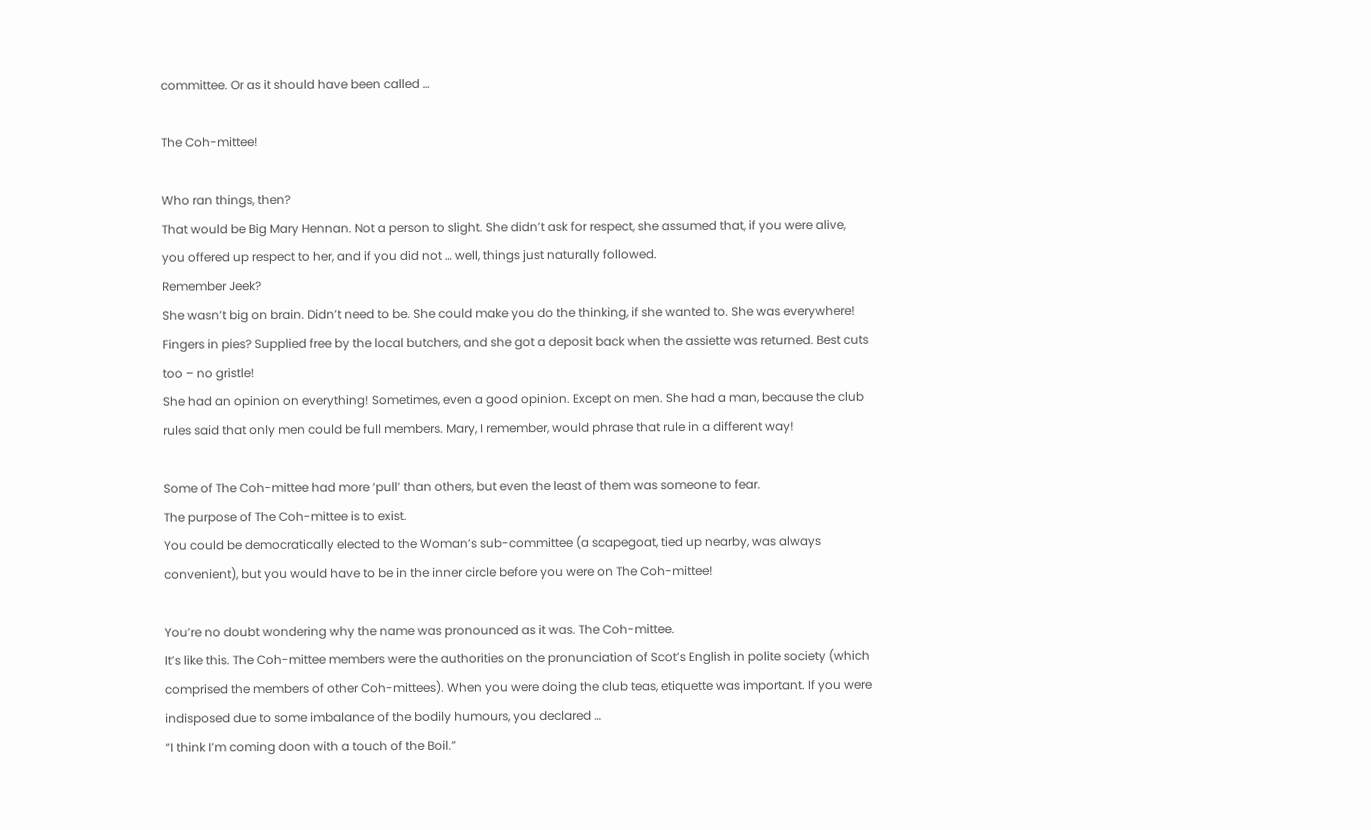committee. Or as it should have been called …

The Coh-mittee!

Who ran things, then?
That would be Big Mary Hennan. Not a person to slight. She didn’t ask for respect, she assumed that, if you were alive, you offered up respect to her, and if you did not … well, things just naturally followed.
Remember Jeek?
She wasn’t big on brain. Didn’t need to be. She could make you do the thinking, if she wanted to. She was everywhere! Fingers in pies? Supplied free by the local butchers, and she got a deposit back when the assiette was returned. Best cuts too – no gristle!
She had an opinion on everything! Sometimes, even a good opinion. Except on men. She had a man, because the club rules said that only men could be full members. Mary, I remember, would phrase that rule in a different way!

Some of The Coh-mittee had more ‘pull’ than others, but even the least of them was someone to fear.
The purpose of The Coh-mittee is to exist.
You could be democratically elected to the Woman’s sub-committee (a scapegoat, tied up nearby, was always convenient), but you would have to be in the inner circle before you were on The Coh-mittee!

You’re no doubt wondering why the name was pronounced as it was. The Coh-mittee.
It’s like this. The Coh-mittee members were the authorities on the pronunciation of Scot’s English in polite society (which comprised the members of other Coh-mittees). When you were doing the club teas, etiquette was important. If you were indisposed due to some imbalance of the bodily humours, you declared …
“I think I’m coming doon with a touch of the Boil.”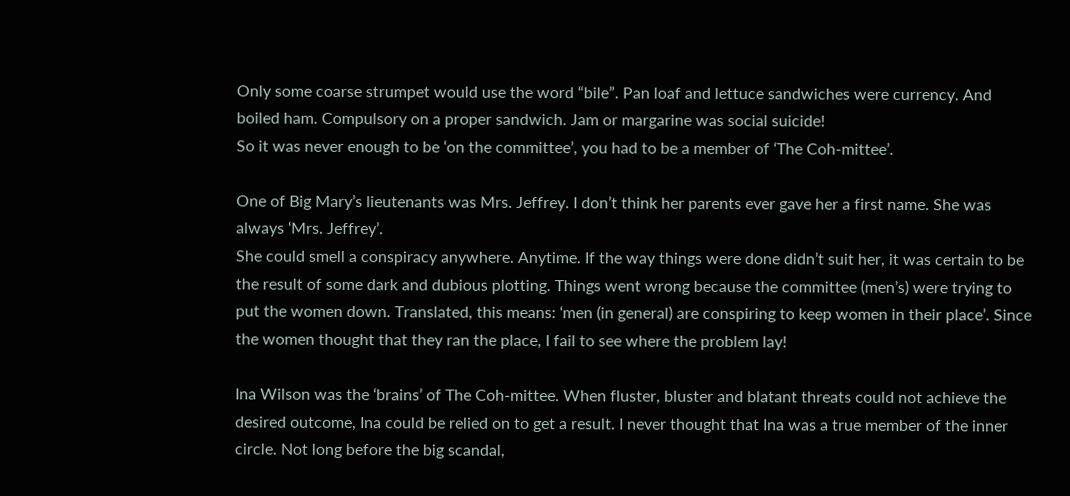Only some coarse strumpet would use the word “bile”. Pan loaf and lettuce sandwiches were currency. And boiled ham. Compulsory on a proper sandwich. Jam or margarine was social suicide!
So it was never enough to be ‘on the committee’, you had to be a member of ‘The Coh-mittee’.

One of Big Mary’s lieutenants was Mrs. Jeffrey. I don’t think her parents ever gave her a first name. She was always ‘Mrs. Jeffrey’.
She could smell a conspiracy anywhere. Anytime. If the way things were done didn’t suit her, it was certain to be the result of some dark and dubious plotting. Things went wrong because the committee (men’s) were trying to put the women down. Translated, this means: ‘men (in general) are conspiring to keep women in their place’. Since the women thought that they ran the place, I fail to see where the problem lay!

Ina Wilson was the ‘brains’ of The Coh-mittee. When fluster, bluster and blatant threats could not achieve the desired outcome, Ina could be relied on to get a result. I never thought that Ina was a true member of the inner circle. Not long before the big scandal,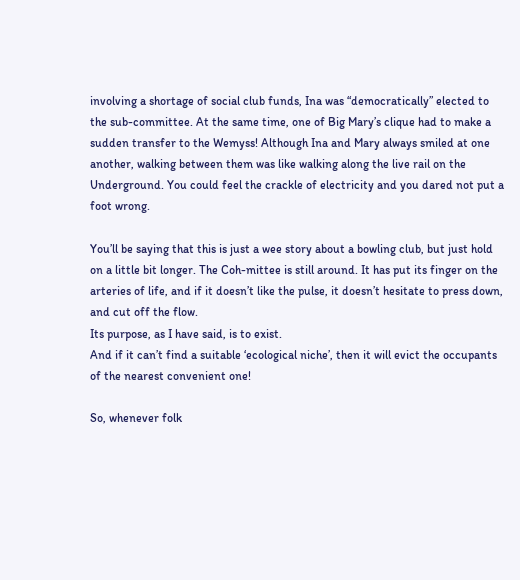involving a shortage of social club funds, Ina was “democratically” elected to the sub-committee. At the same time, one of Big Mary’s clique had to make a sudden transfer to the Wemyss! Although Ina and Mary always smiled at one another, walking between them was like walking along the live rail on the Underground. You could feel the crackle of electricity and you dared not put a foot wrong.

You’ll be saying that this is just a wee story about a bowling club, but just hold on a little bit longer. The Coh-mittee is still around. It has put its finger on the arteries of life, and if it doesn’t like the pulse, it doesn’t hesitate to press down, and cut off the flow.
Its purpose, as I have said, is to exist.
And if it can’t find a suitable ‘ecological niche’, then it will evict the occupants of the nearest convenient one!

So, whenever folk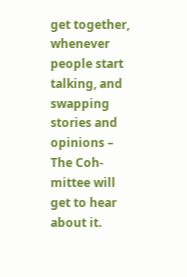get together, whenever people start talking, and swapping stories and opinions – The Coh-mittee will get to hear about it.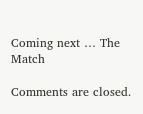Coming next … The Match

Comments are closed.